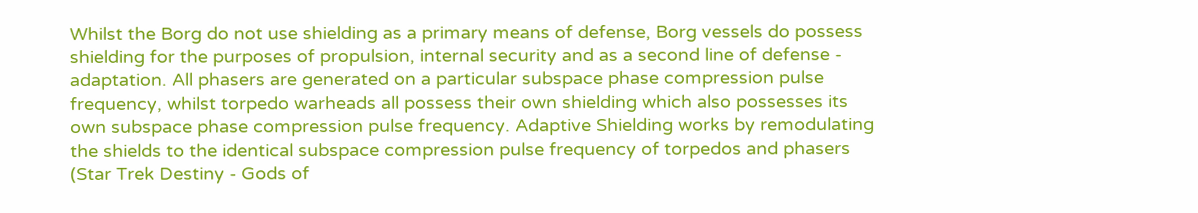Whilst the Borg do not use shielding as a primary means of defense, Borg vessels do possess shielding for the purposes of propulsion, internal security and as a second line of defense - adaptation. All phasers are generated on a particular subspace phase compression pulse frequency, whilst torpedo warheads all possess their own shielding which also possesses its own subspace phase compression pulse frequency. Adaptive Shielding works by remodulating the shields to the identical subspace compression pulse frequency of torpedos and phasers (Star Trek Destiny - Gods of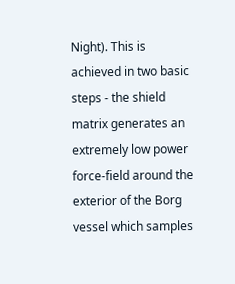Night). This is achieved in two basic steps - the shield matrix generates an extremely low power force-field around the exterior of the Borg vessel which samples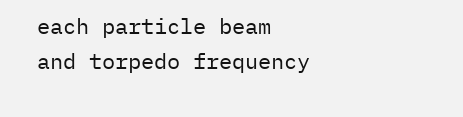each particle beam and torpedo frequency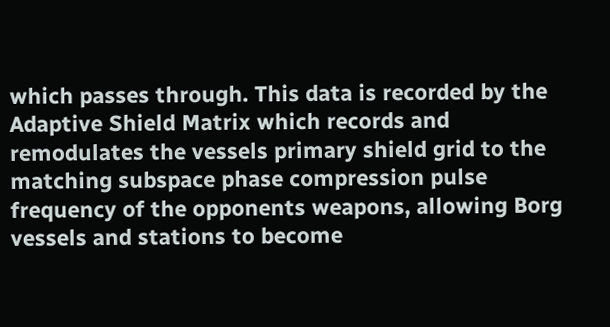which passes through. This data is recorded by the Adaptive Shield Matrix which records and remodulates the vessels primary shield grid to the matching subspace phase compression pulse frequency of the opponents weapons, allowing Borg vessels and stations to become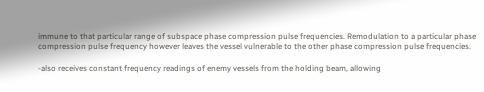immune to that particular range of subspace phase compression pulse frequencies. Remodulation to a particular phase compression pulse frequency however leaves the vessel vulnerable to the other phase compression pulse frequencies.

-also receives constant frequency readings of enemy vessels from the holding beam, allowing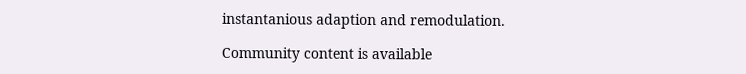instantanious adaption and remodulation.

Community content is available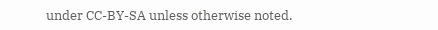under CC-BY-SA unless otherwise noted.